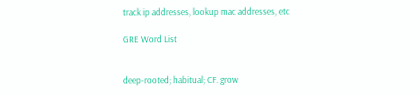track ip addresses, lookup mac addresses, etc

GRE Word List


deep-rooted; habitual; CF. grow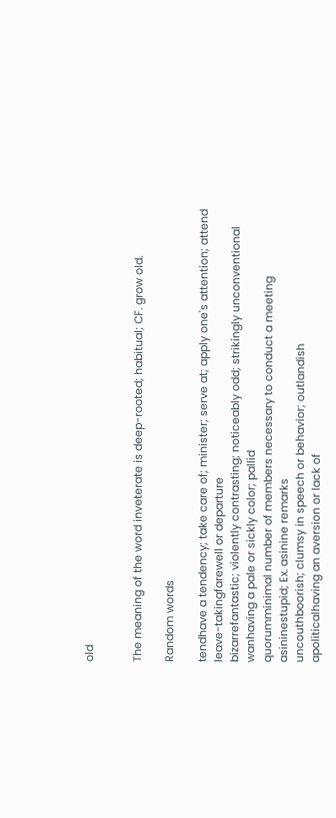old


The meaning of the word inveterate is deep-rooted; habitual; CF. grow old.

Random words

tendhave a tendency; take care of; minister; serve at; apply one's attention; attend
leave-takingfarewell or departure
bizarrefantastic; violently contrasting; noticeably odd; strikingly unconventional
wanhaving a pale or sickly color; pallid
quorumminimal number of members necessary to conduct a meeting
asininestupid; Ex. asinine remarks
uncouthboorish; clumsy in speech or behavior; outlandish
apoliticalhaving an aversion or lack of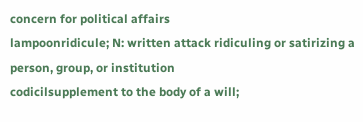concern for political affairs
lampoonridicule; N: written attack ridiculing or satirizing a person, group, or institution
codicilsupplement to the body of a will;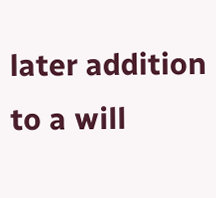later addition to a will